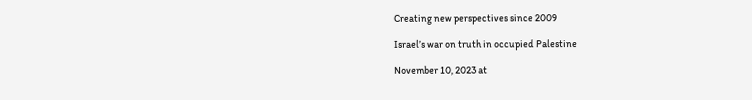Creating new perspectives since 2009

Israel’s war on truth in occupied Palestine

November 10, 2023 at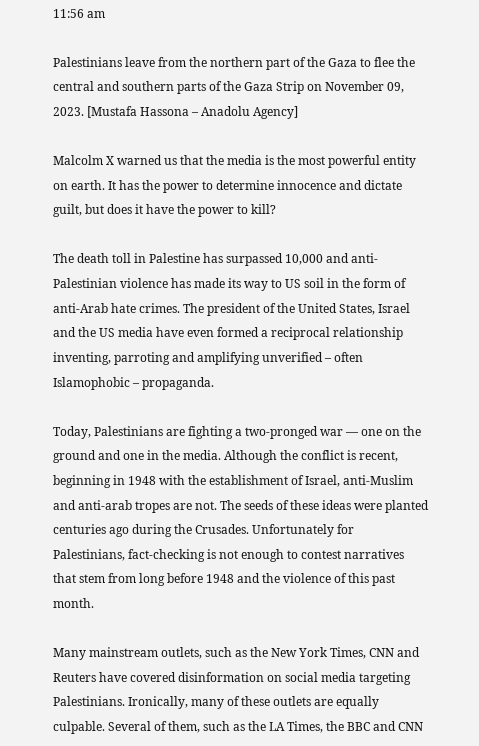11:56 am

Palestinians leave from the northern part of the Gaza to flee the central and southern parts of the Gaza Strip on November 09, 2023. [Mustafa Hassona – Anadolu Agency]

Malcolm X warned us that the media is the most powerful entity on earth. It has the power to determine innocence and dictate guilt, but does it have the power to kill?

The death toll in Palestine has surpassed 10,000 and anti-Palestinian violence has made its way to US soil in the form of anti-Arab hate crimes. The president of the United States, Israel and the US media have even formed a reciprocal relationship inventing, parroting and amplifying unverified – often Islamophobic – propaganda.

Today, Palestinians are fighting a two-pronged war — one on the ground and one in the media. Although the conflict is recent, beginning in 1948 with the establishment of Israel, anti-Muslim and anti-arab tropes are not. The seeds of these ideas were planted centuries ago during the Crusades. Unfortunately for Palestinians, fact-checking is not enough to contest narratives that stem from long before 1948 and the violence of this past month.

Many mainstream outlets, such as the New York Times, CNN and Reuters have covered disinformation on social media targeting Palestinians. Ironically, many of these outlets are equally culpable. Several of them, such as the LA Times, the BBC and CNN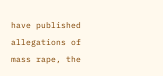have published allegations of mass rape, the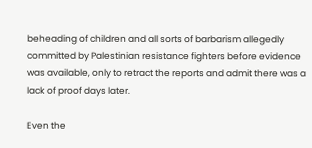beheading of children and all sorts of barbarism allegedly committed by Palestinian resistance fighters before evidence was available, only to retract the reports and admit there was a lack of proof days later.

Even the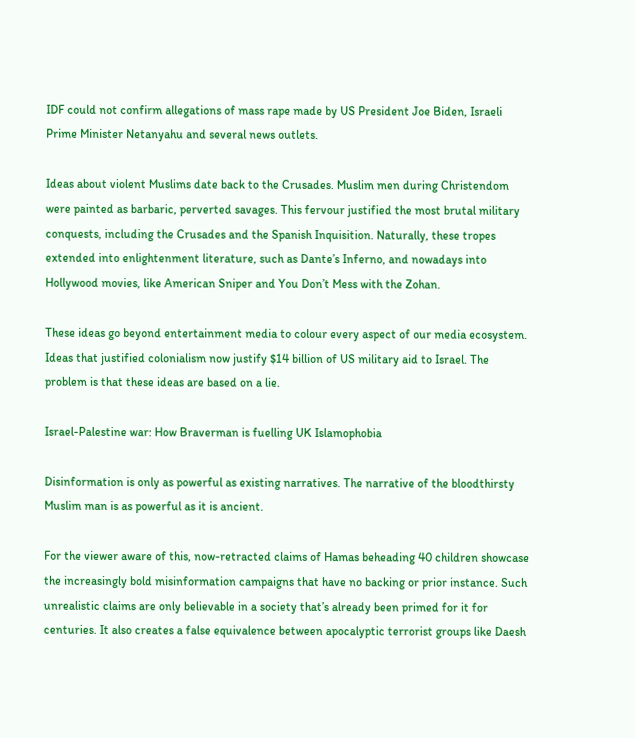IDF could not confirm allegations of mass rape made by US President Joe Biden, Israeli Prime Minister Netanyahu and several news outlets.

Ideas about violent Muslims date back to the Crusades. Muslim men during Christendom were painted as barbaric, perverted savages. This fervour justified the most brutal military conquests, including the Crusades and the Spanish Inquisition. Naturally, these tropes extended into enlightenment literature, such as Dante’s Inferno, and nowadays into Hollywood movies, like American Sniper and You Don’t Mess with the Zohan.

These ideas go beyond entertainment media to colour every aspect of our media ecosystem. Ideas that justified colonialism now justify $14 billion of US military aid to Israel. The problem is that these ideas are based on a lie.

Israel-Palestine war: How Braverman is fuelling UK Islamophobia

Disinformation is only as powerful as existing narratives. The narrative of the bloodthirsty Muslim man is as powerful as it is ancient.

For the viewer aware of this, now-retracted claims of Hamas beheading 40 children showcase the increasingly bold misinformation campaigns that have no backing or prior instance. Such unrealistic claims are only believable in a society that’s already been primed for it for centuries. It also creates a false equivalence between apocalyptic terrorist groups like Daesh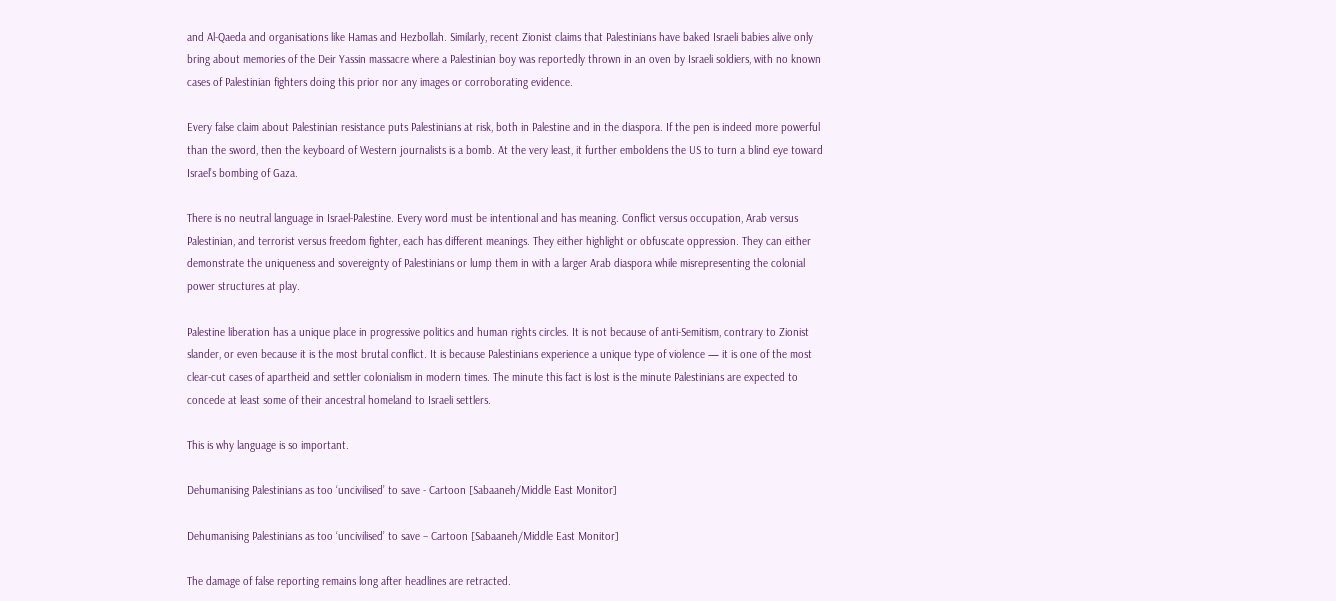and Al-Qaeda and organisations like Hamas and Hezbollah. Similarly, recent Zionist claims that Palestinians have baked Israeli babies alive only bring about memories of the Deir Yassin massacre where a Palestinian boy was reportedly thrown in an oven by Israeli soldiers, with no known cases of Palestinian fighters doing this prior nor any images or corroborating evidence.

Every false claim about Palestinian resistance puts Palestinians at risk, both in Palestine and in the diaspora. If the pen is indeed more powerful than the sword, then the keyboard of Western journalists is a bomb. At the very least, it further emboldens the US to turn a blind eye toward Israel’s bombing of Gaza.

There is no neutral language in Israel-Palestine. Every word must be intentional and has meaning. Conflict versus occupation, Arab versus Palestinian, and terrorist versus freedom fighter, each has different meanings. They either highlight or obfuscate oppression. They can either demonstrate the uniqueness and sovereignty of Palestinians or lump them in with a larger Arab diaspora while misrepresenting the colonial power structures at play.

Palestine liberation has a unique place in progressive politics and human rights circles. It is not because of anti-Semitism, contrary to Zionist slander, or even because it is the most brutal conflict. It is because Palestinians experience a unique type of violence — it is one of the most clear-cut cases of apartheid and settler colonialism in modern times. The minute this fact is lost is the minute Palestinians are expected to concede at least some of their ancestral homeland to Israeli settlers.

This is why language is so important.

Dehumanising Palestinians as too ‘uncivilised’ to save - Cartoon [Sabaaneh/Middle East Monitor]

Dehumanising Palestinians as too ‘uncivilised’ to save – Cartoon [Sabaaneh/Middle East Monitor]

The damage of false reporting remains long after headlines are retracted.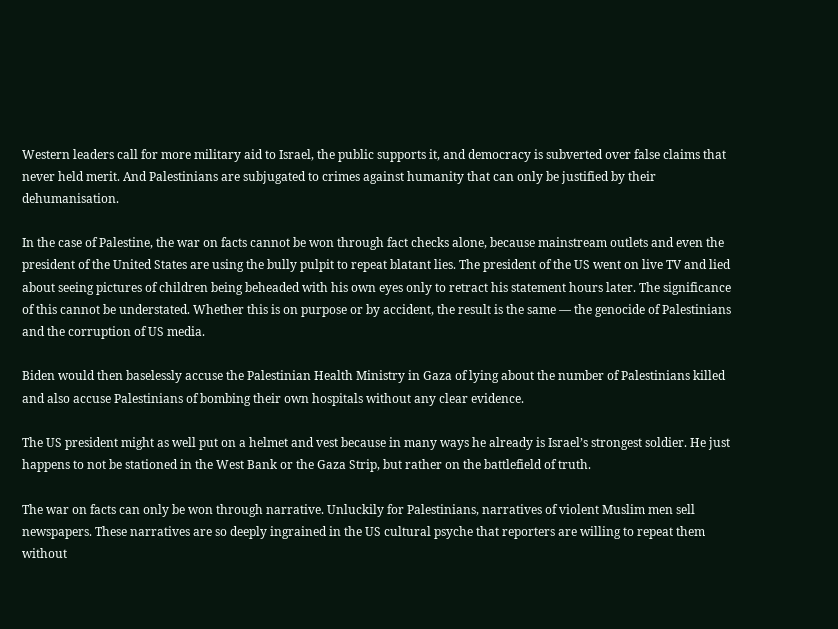Western leaders call for more military aid to Israel, the public supports it, and democracy is subverted over false claims that never held merit. And Palestinians are subjugated to crimes against humanity that can only be justified by their dehumanisation.

In the case of Palestine, the war on facts cannot be won through fact checks alone, because mainstream outlets and even the president of the United States are using the bully pulpit to repeat blatant lies. The president of the US went on live TV and lied about seeing pictures of children being beheaded with his own eyes only to retract his statement hours later. The significance of this cannot be understated. Whether this is on purpose or by accident, the result is the same — the genocide of Palestinians and the corruption of US media.

Biden would then baselessly accuse the Palestinian Health Ministry in Gaza of lying about the number of Palestinians killed and also accuse Palestinians of bombing their own hospitals without any clear evidence.

The US president might as well put on a helmet and vest because in many ways he already is Israel’s strongest soldier. He just happens to not be stationed in the West Bank or the Gaza Strip, but rather on the battlefield of truth.

The war on facts can only be won through narrative. Unluckily for Palestinians, narratives of violent Muslim men sell newspapers. These narratives are so deeply ingrained in the US cultural psyche that reporters are willing to repeat them without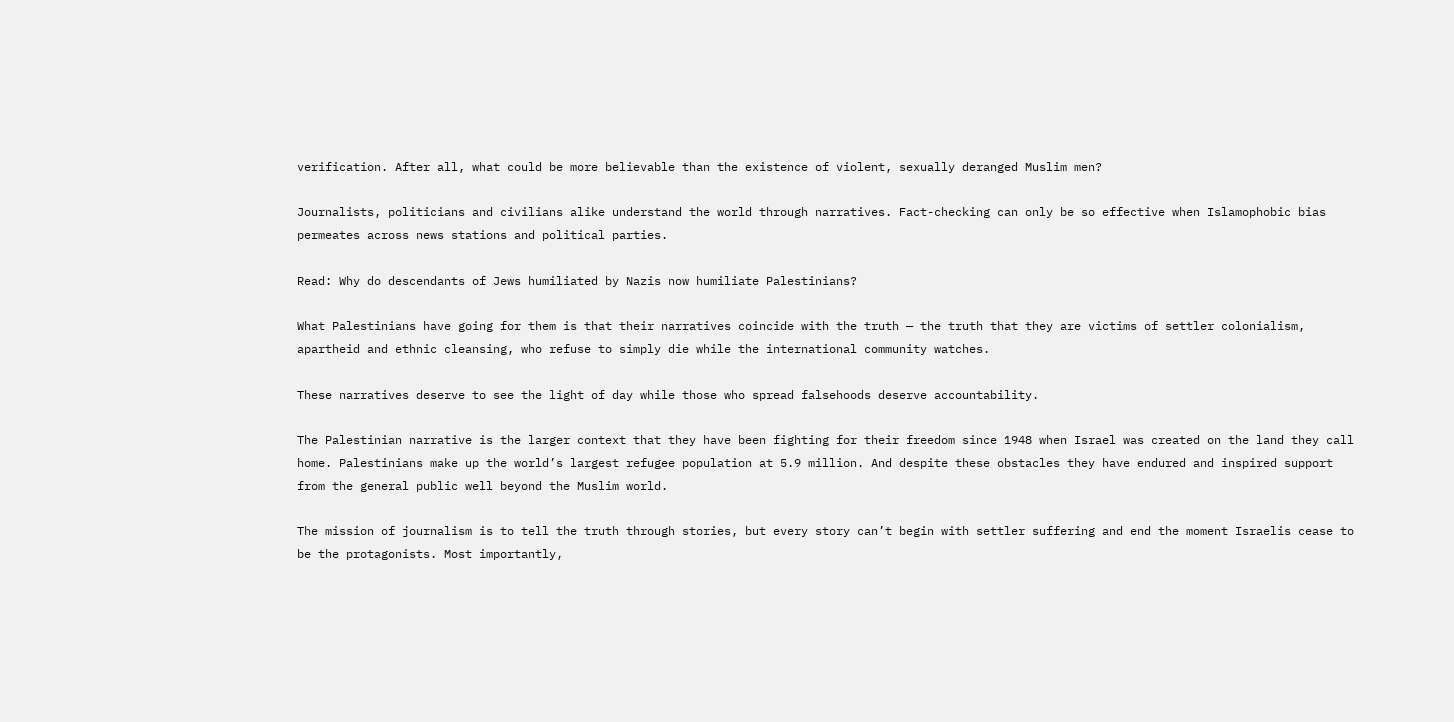verification. After all, what could be more believable than the existence of violent, sexually deranged Muslim men?

Journalists, politicians and civilians alike understand the world through narratives. Fact-checking can only be so effective when Islamophobic bias permeates across news stations and political parties.

Read: Why do descendants of Jews humiliated by Nazis now humiliate Palestinians?

What Palestinians have going for them is that their narratives coincide with the truth — the truth that they are victims of settler colonialism, apartheid and ethnic cleansing, who refuse to simply die while the international community watches.

These narratives deserve to see the light of day while those who spread falsehoods deserve accountability.

The Palestinian narrative is the larger context that they have been fighting for their freedom since 1948 when Israel was created on the land they call home. Palestinians make up the world’s largest refugee population at 5.9 million. And despite these obstacles they have endured and inspired support from the general public well beyond the Muslim world.

The mission of journalism is to tell the truth through stories, but every story can’t begin with settler suffering and end the moment Israelis cease to be the protagonists. Most importantly,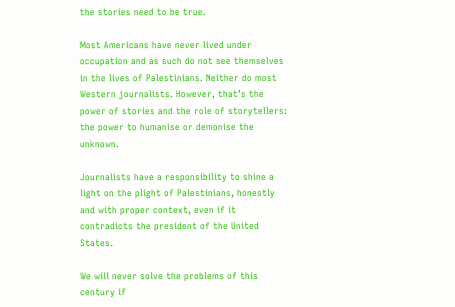the stories need to be true.

Most Americans have never lived under occupation and as such do not see themselves in the lives of Palestinians. Neither do most Western journalists. However, that’s the power of stories and the role of storytellers: the power to humanise or demonise the unknown.

Journalists have a responsibility to shine a light on the plight of Palestinians, honestly and with proper context, even if it contradicts the president of the United States.

We will never solve the problems of this century if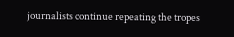journalists continue repeating the tropes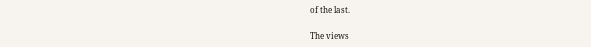of the last.

The views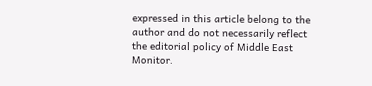expressed in this article belong to the author and do not necessarily reflect the editorial policy of Middle East Monitor.